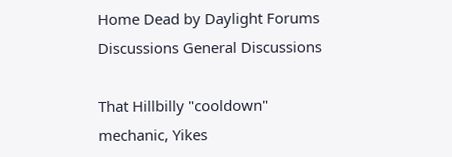Home Dead by Daylight Forums Discussions General Discussions

That Hillbilly "cooldown" mechanic, Yikes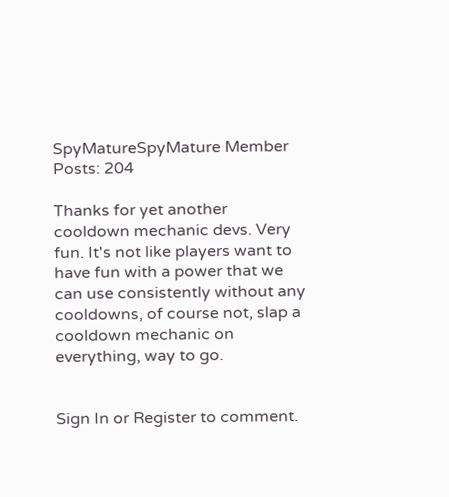SpyMatureSpyMature Member Posts: 204

Thanks for yet another cooldown mechanic devs. Very fun. It's not like players want to have fun with a power that we can use consistently without any cooldowns, of course not, slap a cooldown mechanic on everything, way to go.


Sign In or Register to comment.